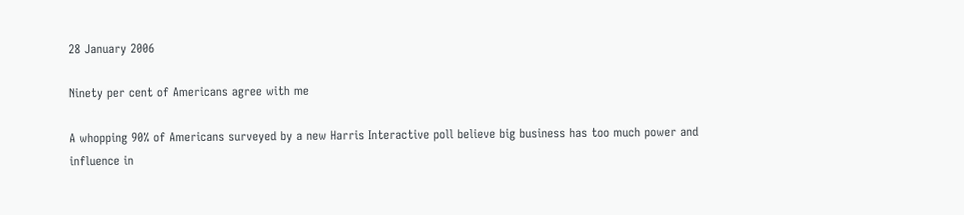28 January 2006

Ninety per cent of Americans agree with me

A whopping 90% of Americans surveyed by a new Harris Interactive poll believe big business has too much power and influence in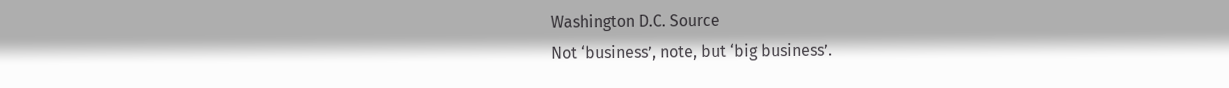Washington D.C. Source
Not ‘business’, note, but ‘big business’.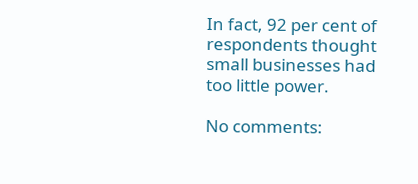In fact, 92 per cent of respondents thought small businesses had too little power.

No comments: